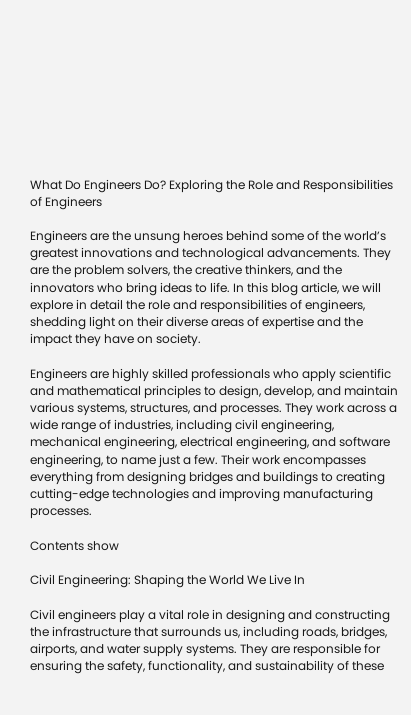What Do Engineers Do? Exploring the Role and Responsibilities of Engineers

Engineers are the unsung heroes behind some of the world’s greatest innovations and technological advancements. They are the problem solvers, the creative thinkers, and the innovators who bring ideas to life. In this blog article, we will explore in detail the role and responsibilities of engineers, shedding light on their diverse areas of expertise and the impact they have on society.

Engineers are highly skilled professionals who apply scientific and mathematical principles to design, develop, and maintain various systems, structures, and processes. They work across a wide range of industries, including civil engineering, mechanical engineering, electrical engineering, and software engineering, to name just a few. Their work encompasses everything from designing bridges and buildings to creating cutting-edge technologies and improving manufacturing processes.

Contents show

Civil Engineering: Shaping the World We Live In

Civil engineers play a vital role in designing and constructing the infrastructure that surrounds us, including roads, bridges, airports, and water supply systems. They are responsible for ensuring the safety, functionality, and sustainability of these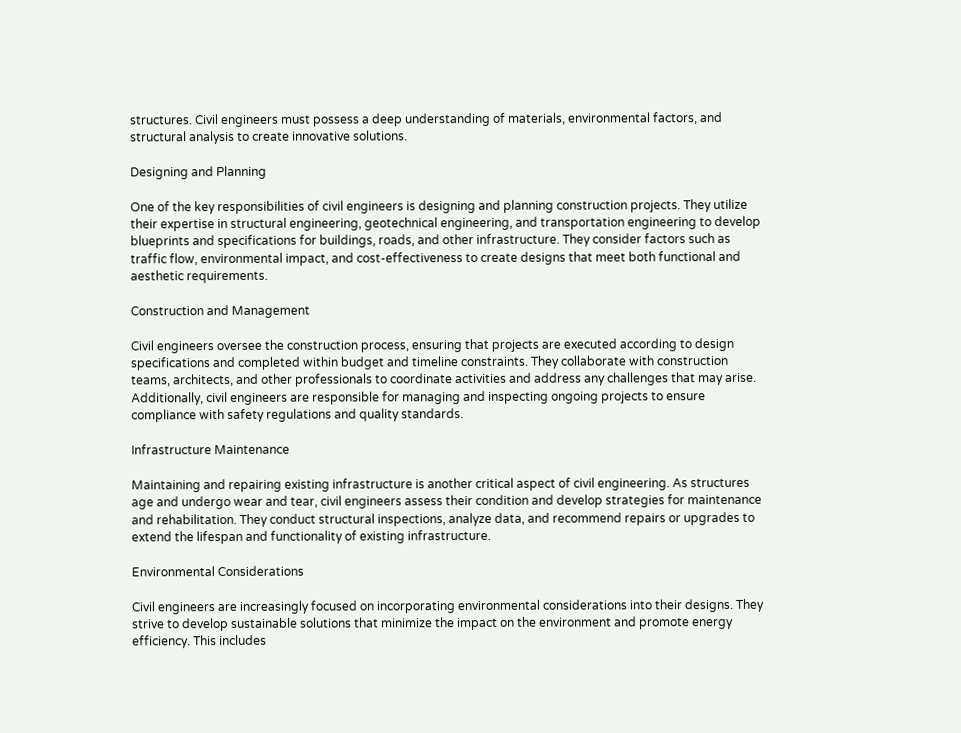structures. Civil engineers must possess a deep understanding of materials, environmental factors, and structural analysis to create innovative solutions.

Designing and Planning

One of the key responsibilities of civil engineers is designing and planning construction projects. They utilize their expertise in structural engineering, geotechnical engineering, and transportation engineering to develop blueprints and specifications for buildings, roads, and other infrastructure. They consider factors such as traffic flow, environmental impact, and cost-effectiveness to create designs that meet both functional and aesthetic requirements.

Construction and Management

Civil engineers oversee the construction process, ensuring that projects are executed according to design specifications and completed within budget and timeline constraints. They collaborate with construction teams, architects, and other professionals to coordinate activities and address any challenges that may arise. Additionally, civil engineers are responsible for managing and inspecting ongoing projects to ensure compliance with safety regulations and quality standards.

Infrastructure Maintenance

Maintaining and repairing existing infrastructure is another critical aspect of civil engineering. As structures age and undergo wear and tear, civil engineers assess their condition and develop strategies for maintenance and rehabilitation. They conduct structural inspections, analyze data, and recommend repairs or upgrades to extend the lifespan and functionality of existing infrastructure.

Environmental Considerations

Civil engineers are increasingly focused on incorporating environmental considerations into their designs. They strive to develop sustainable solutions that minimize the impact on the environment and promote energy efficiency. This includes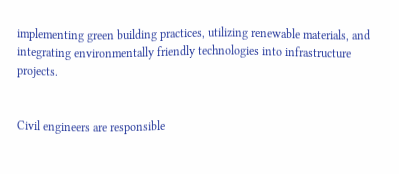implementing green building practices, utilizing renewable materials, and integrating environmentally friendly technologies into infrastructure projects.


Civil engineers are responsible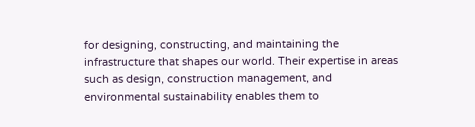for designing, constructing, and maintaining the infrastructure that shapes our world. Their expertise in areas such as design, construction management, and environmental sustainability enables them to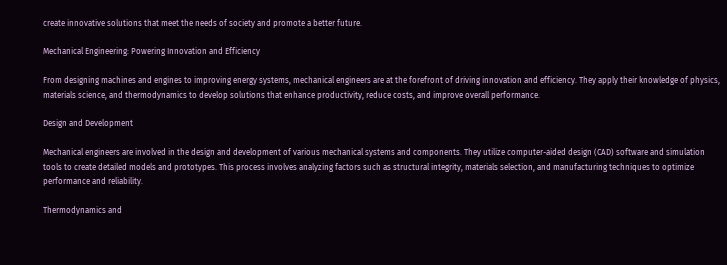create innovative solutions that meet the needs of society and promote a better future.

Mechanical Engineering: Powering Innovation and Efficiency

From designing machines and engines to improving energy systems, mechanical engineers are at the forefront of driving innovation and efficiency. They apply their knowledge of physics, materials science, and thermodynamics to develop solutions that enhance productivity, reduce costs, and improve overall performance.

Design and Development

Mechanical engineers are involved in the design and development of various mechanical systems and components. They utilize computer-aided design (CAD) software and simulation tools to create detailed models and prototypes. This process involves analyzing factors such as structural integrity, materials selection, and manufacturing techniques to optimize performance and reliability.

Thermodynamics and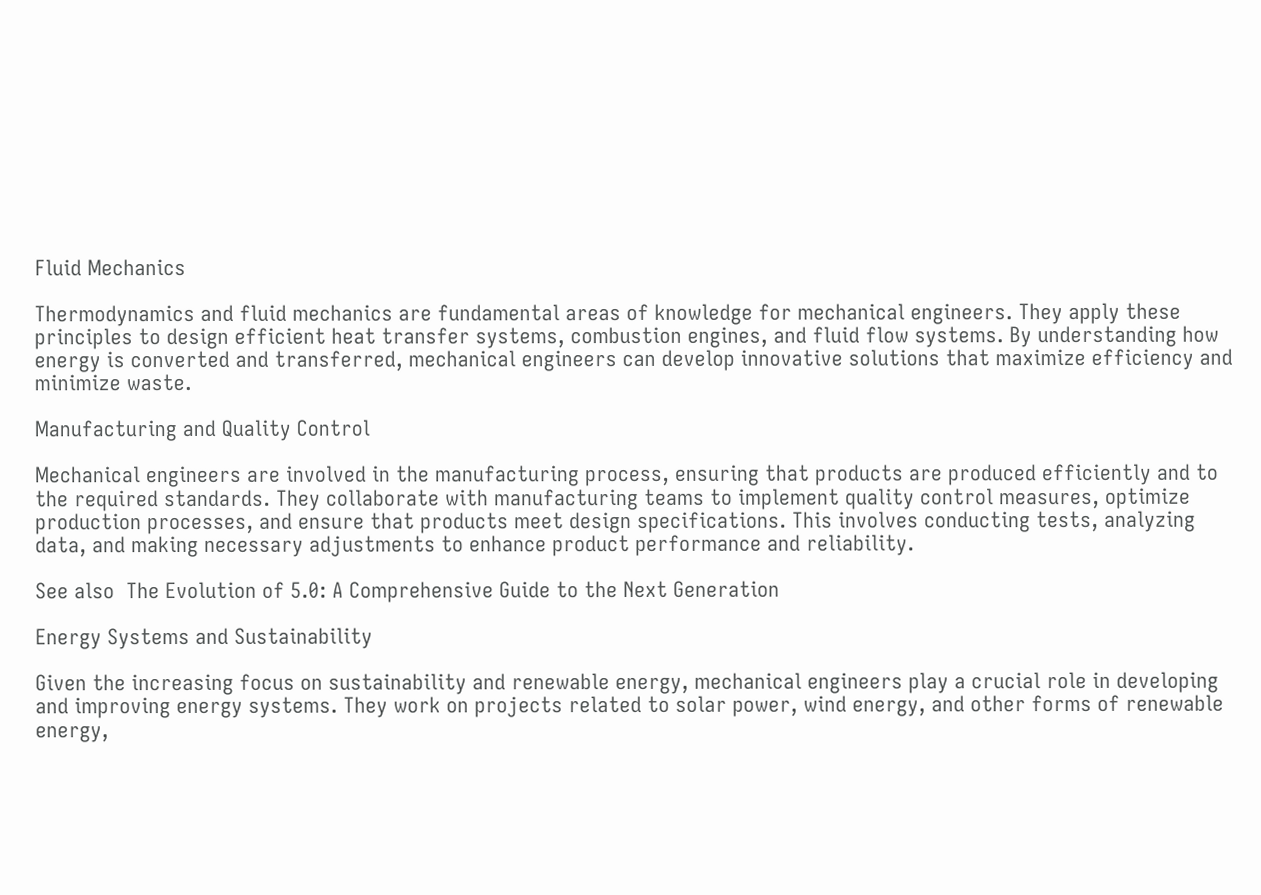Fluid Mechanics

Thermodynamics and fluid mechanics are fundamental areas of knowledge for mechanical engineers. They apply these principles to design efficient heat transfer systems, combustion engines, and fluid flow systems. By understanding how energy is converted and transferred, mechanical engineers can develop innovative solutions that maximize efficiency and minimize waste.

Manufacturing and Quality Control

Mechanical engineers are involved in the manufacturing process, ensuring that products are produced efficiently and to the required standards. They collaborate with manufacturing teams to implement quality control measures, optimize production processes, and ensure that products meet design specifications. This involves conducting tests, analyzing data, and making necessary adjustments to enhance product performance and reliability.

See also  The Evolution of 5.0: A Comprehensive Guide to the Next Generation

Energy Systems and Sustainability

Given the increasing focus on sustainability and renewable energy, mechanical engineers play a crucial role in developing and improving energy systems. They work on projects related to solar power, wind energy, and other forms of renewable energy,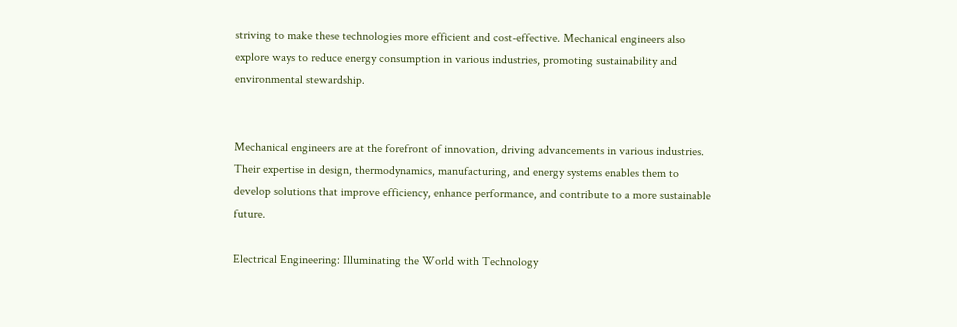striving to make these technologies more efficient and cost-effective. Mechanical engineers also explore ways to reduce energy consumption in various industries, promoting sustainability and environmental stewardship.


Mechanical engineers are at the forefront of innovation, driving advancements in various industries. Their expertise in design, thermodynamics, manufacturing, and energy systems enables them to develop solutions that improve efficiency, enhance performance, and contribute to a more sustainable future.

Electrical Engineering: Illuminating the World with Technology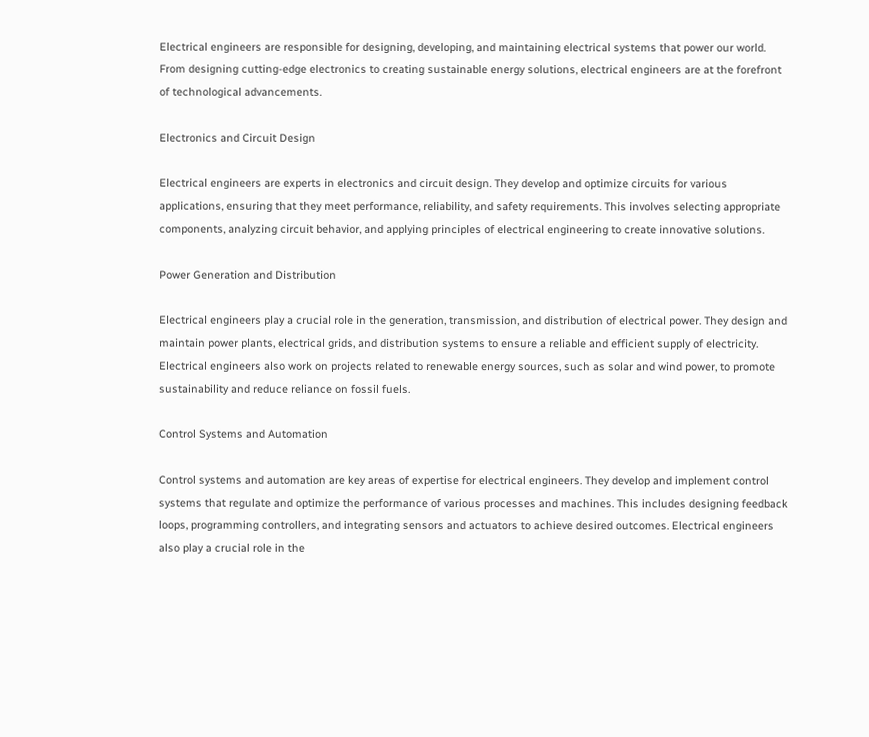Electrical engineers are responsible for designing, developing, and maintaining electrical systems that power our world. From designing cutting-edge electronics to creating sustainable energy solutions, electrical engineers are at the forefront of technological advancements.

Electronics and Circuit Design

Electrical engineers are experts in electronics and circuit design. They develop and optimize circuits for various applications, ensuring that they meet performance, reliability, and safety requirements. This involves selecting appropriate components, analyzing circuit behavior, and applying principles of electrical engineering to create innovative solutions.

Power Generation and Distribution

Electrical engineers play a crucial role in the generation, transmission, and distribution of electrical power. They design and maintain power plants, electrical grids, and distribution systems to ensure a reliable and efficient supply of electricity. Electrical engineers also work on projects related to renewable energy sources, such as solar and wind power, to promote sustainability and reduce reliance on fossil fuels.

Control Systems and Automation

Control systems and automation are key areas of expertise for electrical engineers. They develop and implement control systems that regulate and optimize the performance of various processes and machines. This includes designing feedback loops, programming controllers, and integrating sensors and actuators to achieve desired outcomes. Electrical engineers also play a crucial role in the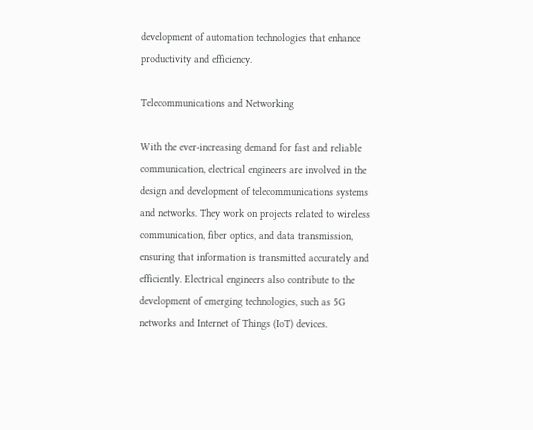development of automation technologies that enhance productivity and efficiency.

Telecommunications and Networking

With the ever-increasing demand for fast and reliable communication, electrical engineers are involved in the design and development of telecommunications systems and networks. They work on projects related to wireless communication, fiber optics, and data transmission, ensuring that information is transmitted accurately and efficiently. Electrical engineers also contribute to the development of emerging technologies, such as 5G networks and Internet of Things (IoT) devices.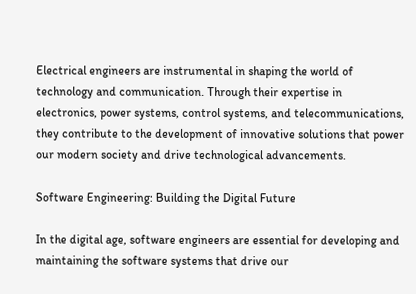Electrical engineers are instrumental in shaping the world of technology and communication. Through their expertise in electronics, power systems, control systems, and telecommunications, they contribute to the development of innovative solutions that power our modern society and drive technological advancements.

Software Engineering: Building the Digital Future

In the digital age, software engineers are essential for developing and maintaining the software systems that drive our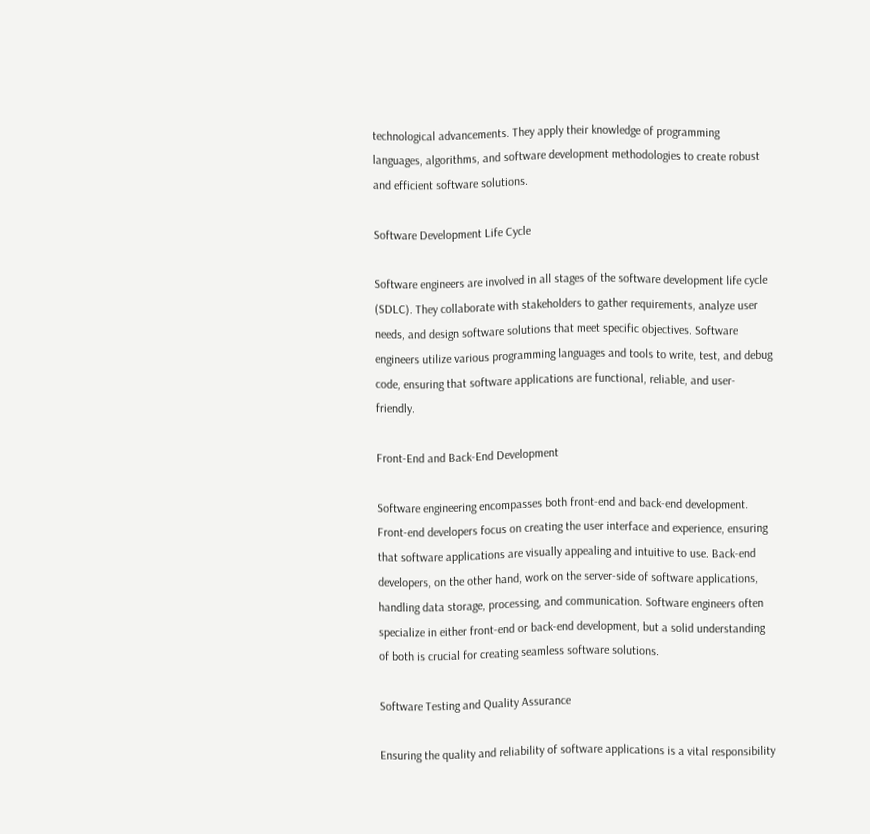technological advancements. They apply their knowledge of programming languages, algorithms, and software development methodologies to create robust and efficient software solutions.

Software Development Life Cycle

Software engineers are involved in all stages of the software development life cycle (SDLC). They collaborate with stakeholders to gather requirements, analyze user needs, and design software solutions that meet specific objectives. Software engineers utilize various programming languages and tools to write, test, and debug code, ensuring that software applications are functional, reliable, and user-friendly.

Front-End and Back-End Development

Software engineering encompasses both front-end and back-end development. Front-end developers focus on creating the user interface and experience, ensuring that software applications are visually appealing and intuitive to use. Back-end developers, on the other hand, work on the server-side of software applications, handling data storage, processing, and communication. Software engineers often specialize in either front-end or back-end development, but a solid understanding of both is crucial for creating seamless software solutions.

Software Testing and Quality Assurance

Ensuring the quality and reliability of software applications is a vital responsibility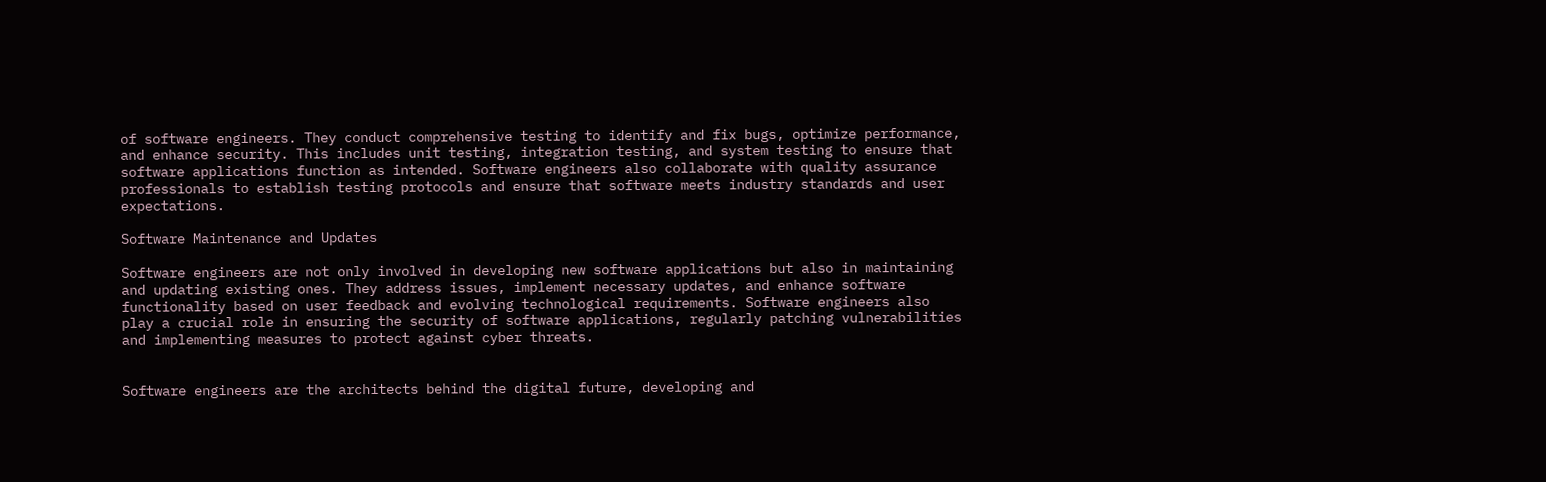of software engineers. They conduct comprehensive testing to identify and fix bugs, optimize performance, and enhance security. This includes unit testing, integration testing, and system testing to ensure that software applications function as intended. Software engineers also collaborate with quality assurance professionals to establish testing protocols and ensure that software meets industry standards and user expectations.

Software Maintenance and Updates

Software engineers are not only involved in developing new software applications but also in maintaining and updating existing ones. They address issues, implement necessary updates, and enhance software functionality based on user feedback and evolving technological requirements. Software engineers also play a crucial role in ensuring the security of software applications, regularly patching vulnerabilities and implementing measures to protect against cyber threats.


Software engineers are the architects behind the digital future, developing and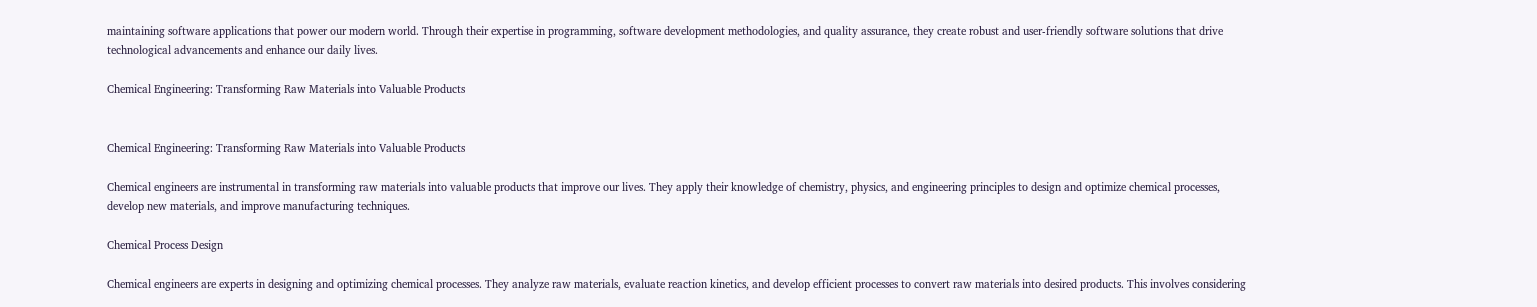maintaining software applications that power our modern world. Through their expertise in programming, software development methodologies, and quality assurance, they create robust and user-friendly software solutions that drive technological advancements and enhance our daily lives.

Chemical Engineering: Transforming Raw Materials into Valuable Products


Chemical Engineering: Transforming Raw Materials into Valuable Products

Chemical engineers are instrumental in transforming raw materials into valuable products that improve our lives. They apply their knowledge of chemistry, physics, and engineering principles to design and optimize chemical processes, develop new materials, and improve manufacturing techniques.

Chemical Process Design

Chemical engineers are experts in designing and optimizing chemical processes. They analyze raw materials, evaluate reaction kinetics, and develop efficient processes to convert raw materials into desired products. This involves considering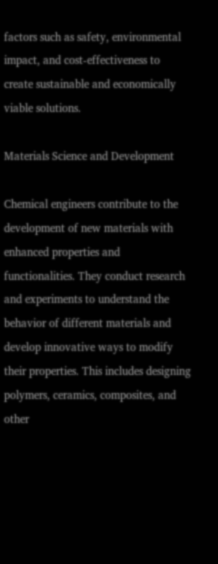factors such as safety, environmental impact, and cost-effectiveness to create sustainable and economically viable solutions.

Materials Science and Development

Chemical engineers contribute to the development of new materials with enhanced properties and functionalities. They conduct research and experiments to understand the behavior of different materials and develop innovative ways to modify their properties. This includes designing polymers, ceramics, composites, and other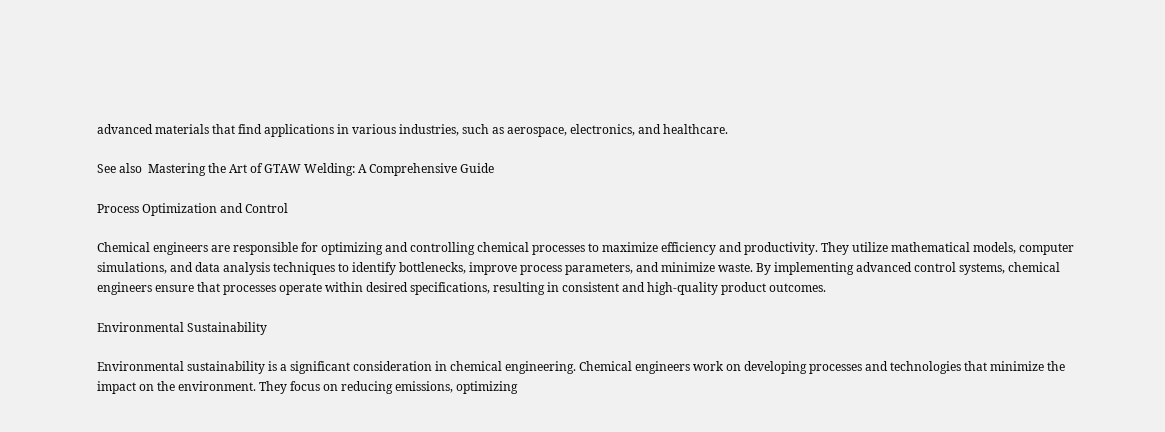advanced materials that find applications in various industries, such as aerospace, electronics, and healthcare.

See also  Mastering the Art of GTAW Welding: A Comprehensive Guide

Process Optimization and Control

Chemical engineers are responsible for optimizing and controlling chemical processes to maximize efficiency and productivity. They utilize mathematical models, computer simulations, and data analysis techniques to identify bottlenecks, improve process parameters, and minimize waste. By implementing advanced control systems, chemical engineers ensure that processes operate within desired specifications, resulting in consistent and high-quality product outcomes.

Environmental Sustainability

Environmental sustainability is a significant consideration in chemical engineering. Chemical engineers work on developing processes and technologies that minimize the impact on the environment. They focus on reducing emissions, optimizing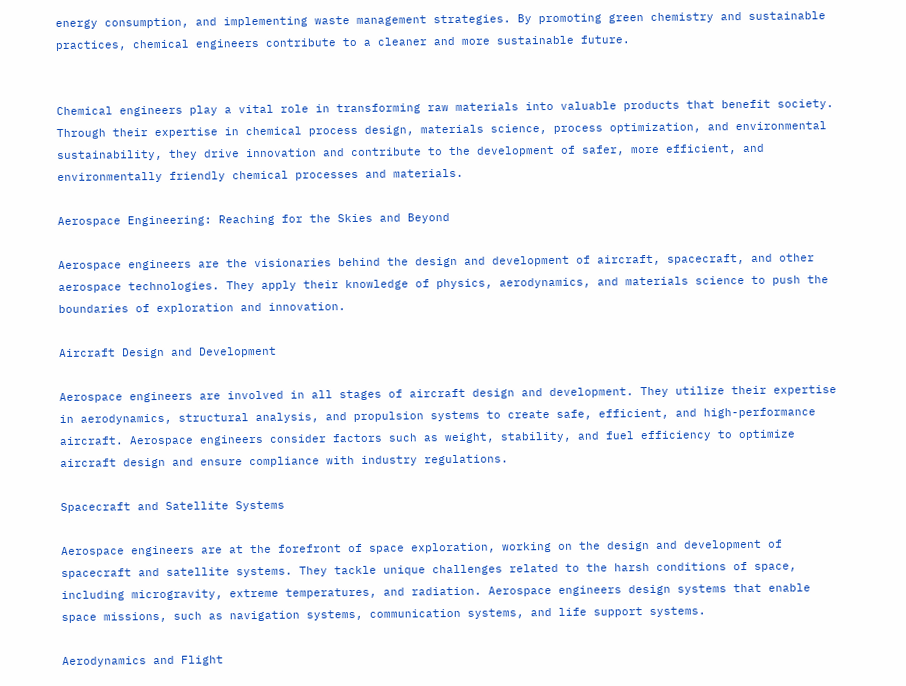energy consumption, and implementing waste management strategies. By promoting green chemistry and sustainable practices, chemical engineers contribute to a cleaner and more sustainable future.


Chemical engineers play a vital role in transforming raw materials into valuable products that benefit society. Through their expertise in chemical process design, materials science, process optimization, and environmental sustainability, they drive innovation and contribute to the development of safer, more efficient, and environmentally friendly chemical processes and materials.

Aerospace Engineering: Reaching for the Skies and Beyond

Aerospace engineers are the visionaries behind the design and development of aircraft, spacecraft, and other aerospace technologies. They apply their knowledge of physics, aerodynamics, and materials science to push the boundaries of exploration and innovation.

Aircraft Design and Development

Aerospace engineers are involved in all stages of aircraft design and development. They utilize their expertise in aerodynamics, structural analysis, and propulsion systems to create safe, efficient, and high-performance aircraft. Aerospace engineers consider factors such as weight, stability, and fuel efficiency to optimize aircraft design and ensure compliance with industry regulations.

Spacecraft and Satellite Systems

Aerospace engineers are at the forefront of space exploration, working on the design and development of spacecraft and satellite systems. They tackle unique challenges related to the harsh conditions of space, including microgravity, extreme temperatures, and radiation. Aerospace engineers design systems that enable space missions, such as navigation systems, communication systems, and life support systems.

Aerodynamics and Flight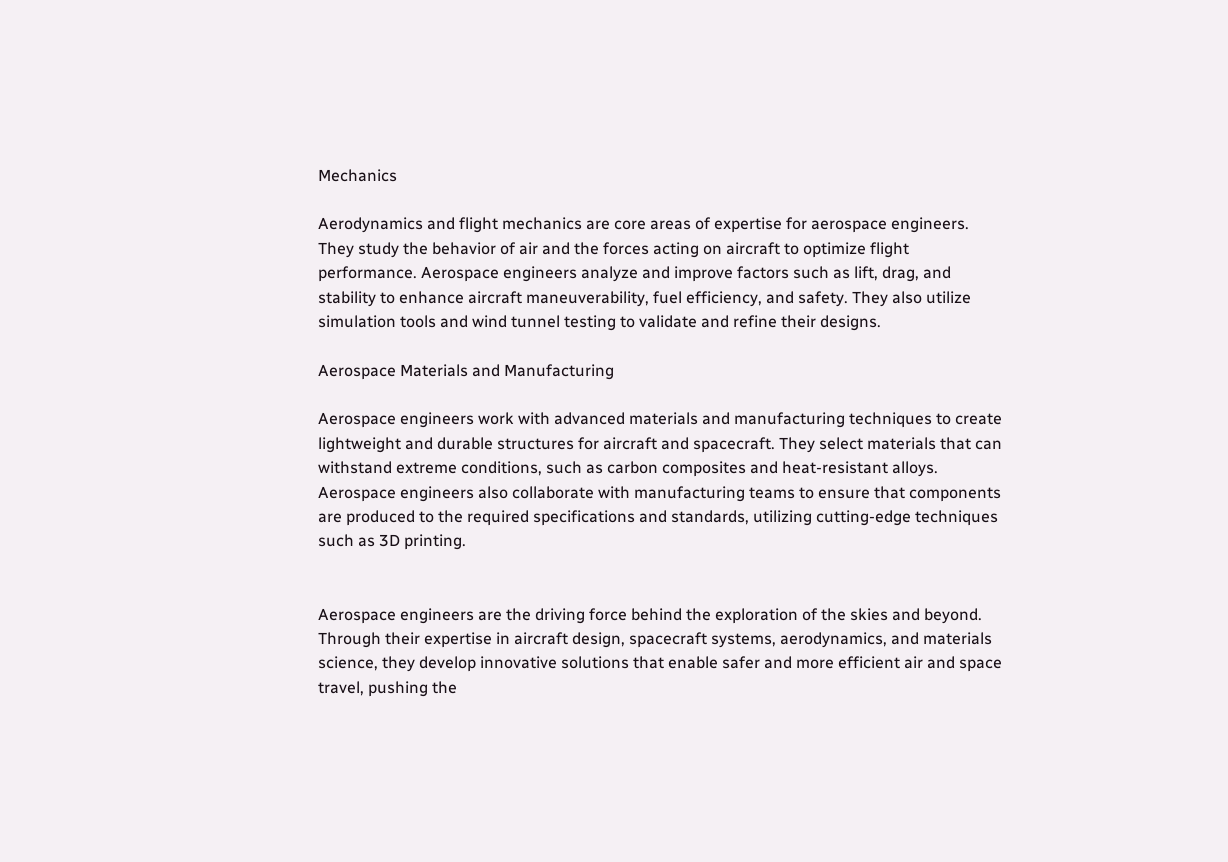Mechanics

Aerodynamics and flight mechanics are core areas of expertise for aerospace engineers. They study the behavior of air and the forces acting on aircraft to optimize flight performance. Aerospace engineers analyze and improve factors such as lift, drag, and stability to enhance aircraft maneuverability, fuel efficiency, and safety. They also utilize simulation tools and wind tunnel testing to validate and refine their designs.

Aerospace Materials and Manufacturing

Aerospace engineers work with advanced materials and manufacturing techniques to create lightweight and durable structures for aircraft and spacecraft. They select materials that can withstand extreme conditions, such as carbon composites and heat-resistant alloys. Aerospace engineers also collaborate with manufacturing teams to ensure that components are produced to the required specifications and standards, utilizing cutting-edge techniques such as 3D printing.


Aerospace engineers are the driving force behind the exploration of the skies and beyond. Through their expertise in aircraft design, spacecraft systems, aerodynamics, and materials science, they develop innovative solutions that enable safer and more efficient air and space travel, pushing the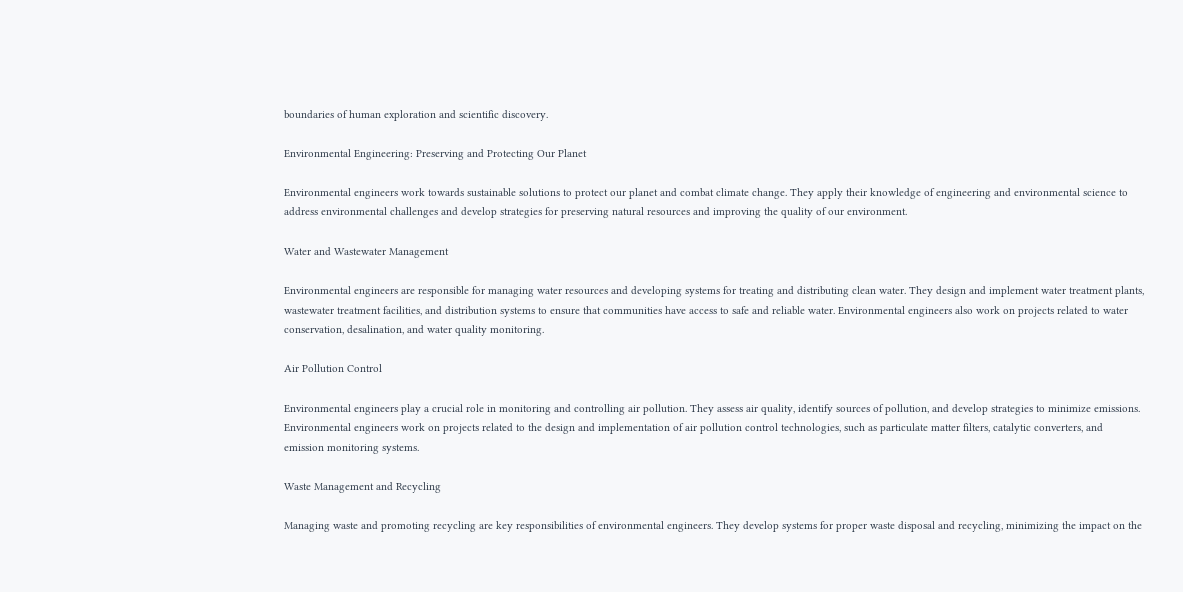boundaries of human exploration and scientific discovery.

Environmental Engineering: Preserving and Protecting Our Planet

Environmental engineers work towards sustainable solutions to protect our planet and combat climate change. They apply their knowledge of engineering and environmental science to address environmental challenges and develop strategies for preserving natural resources and improving the quality of our environment.

Water and Wastewater Management

Environmental engineers are responsible for managing water resources and developing systems for treating and distributing clean water. They design and implement water treatment plants, wastewater treatment facilities, and distribution systems to ensure that communities have access to safe and reliable water. Environmental engineers also work on projects related to water conservation, desalination, and water quality monitoring.

Air Pollution Control

Environmental engineers play a crucial role in monitoring and controlling air pollution. They assess air quality, identify sources of pollution, and develop strategies to minimize emissions. Environmental engineers work on projects related to the design and implementation of air pollution control technologies, such as particulate matter filters, catalytic converters, and emission monitoring systems.

Waste Management and Recycling

Managing waste and promoting recycling are key responsibilities of environmental engineers. They develop systems for proper waste disposal and recycling, minimizing the impact on the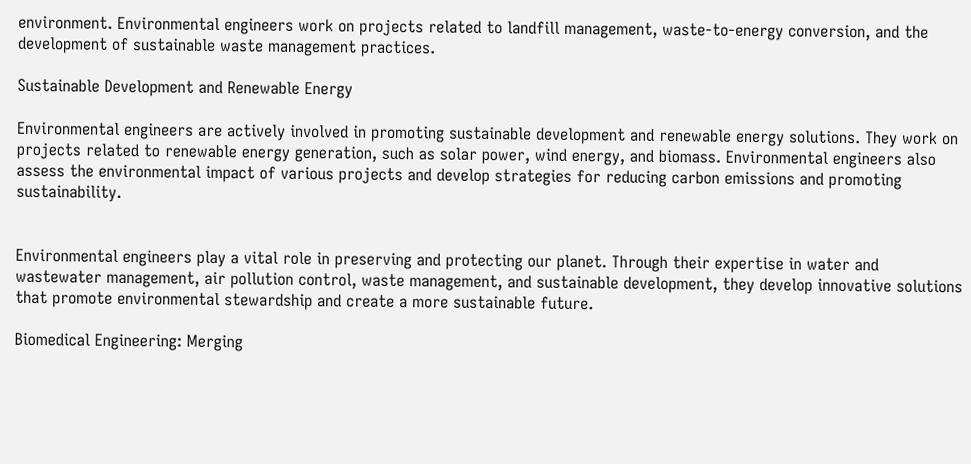environment. Environmental engineers work on projects related to landfill management, waste-to-energy conversion, and the development of sustainable waste management practices.

Sustainable Development and Renewable Energy

Environmental engineers are actively involved in promoting sustainable development and renewable energy solutions. They work on projects related to renewable energy generation, such as solar power, wind energy, and biomass. Environmental engineers also assess the environmental impact of various projects and develop strategies for reducing carbon emissions and promoting sustainability.


Environmental engineers play a vital role in preserving and protecting our planet. Through their expertise in water and wastewater management, air pollution control, waste management, and sustainable development, they develop innovative solutions that promote environmental stewardship and create a more sustainable future.

Biomedical Engineering: Merging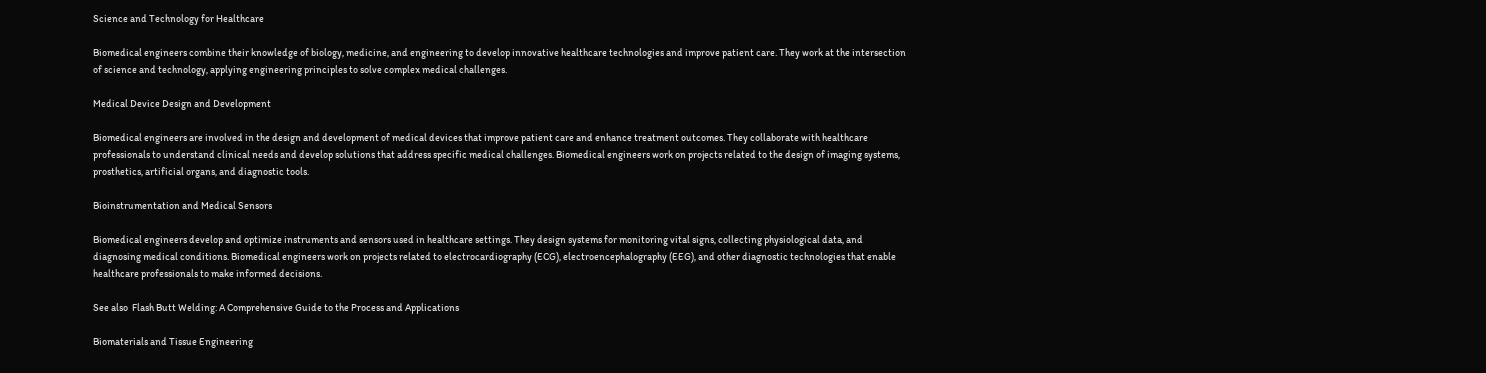Science and Technology for Healthcare

Biomedical engineers combine their knowledge of biology, medicine, and engineering to develop innovative healthcare technologies and improve patient care. They work at the intersection of science and technology, applying engineering principles to solve complex medical challenges.

Medical Device Design and Development

Biomedical engineers are involved in the design and development of medical devices that improve patient care and enhance treatment outcomes. They collaborate with healthcare professionals to understand clinical needs and develop solutions that address specific medical challenges. Biomedical engineers work on projects related to the design of imaging systems, prosthetics, artificial organs, and diagnostic tools.

Bioinstrumentation and Medical Sensors

Biomedical engineers develop and optimize instruments and sensors used in healthcare settings. They design systems for monitoring vital signs, collecting physiological data, and diagnosing medical conditions. Biomedical engineers work on projects related to electrocardiography (ECG), electroencephalography (EEG), and other diagnostic technologies that enable healthcare professionals to make informed decisions.

See also  Flash Butt Welding: A Comprehensive Guide to the Process and Applications

Biomaterials and Tissue Engineering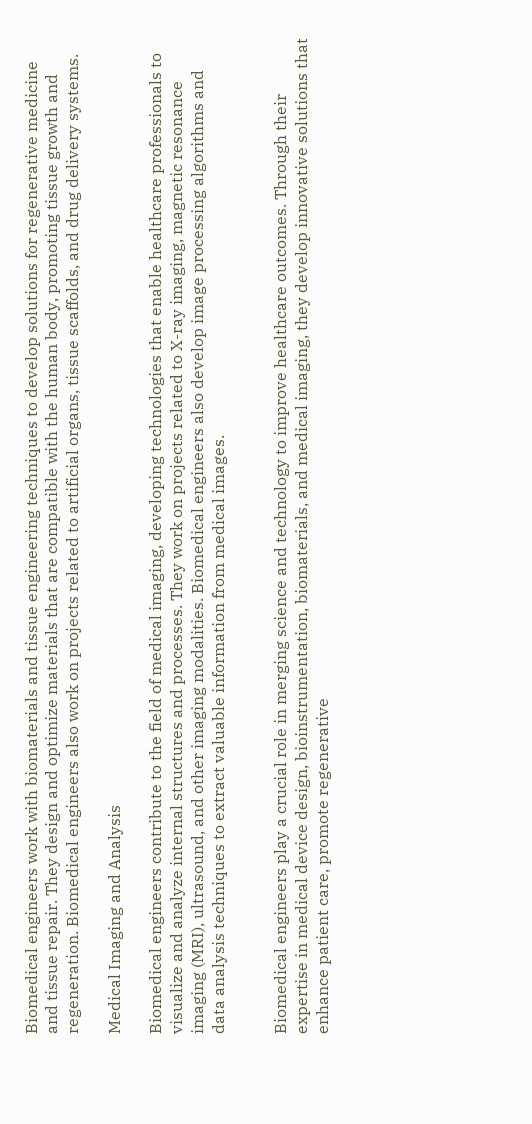Biomedical engineers work with biomaterials and tissue engineering techniques to develop solutions for regenerative medicine and tissue repair. They design and optimize materials that are compatible with the human body, promoting tissue growth and regeneration. Biomedical engineers also work on projects related to artificial organs, tissue scaffolds, and drug delivery systems.

Medical Imaging and Analysis

Biomedical engineers contribute to the field of medical imaging, developing technologies that enable healthcare professionals to visualize and analyze internal structures and processes. They work on projects related to X-ray imaging, magnetic resonance imaging (MRI), ultrasound, and other imaging modalities. Biomedical engineers also develop image processing algorithms and data analysis techniques to extract valuable information from medical images.


Biomedical engineers play a crucial role in merging science and technology to improve healthcare outcomes. Through their expertise in medical device design, bioinstrumentation, biomaterials, and medical imaging, they develop innovative solutions that enhance patient care, promote regenerative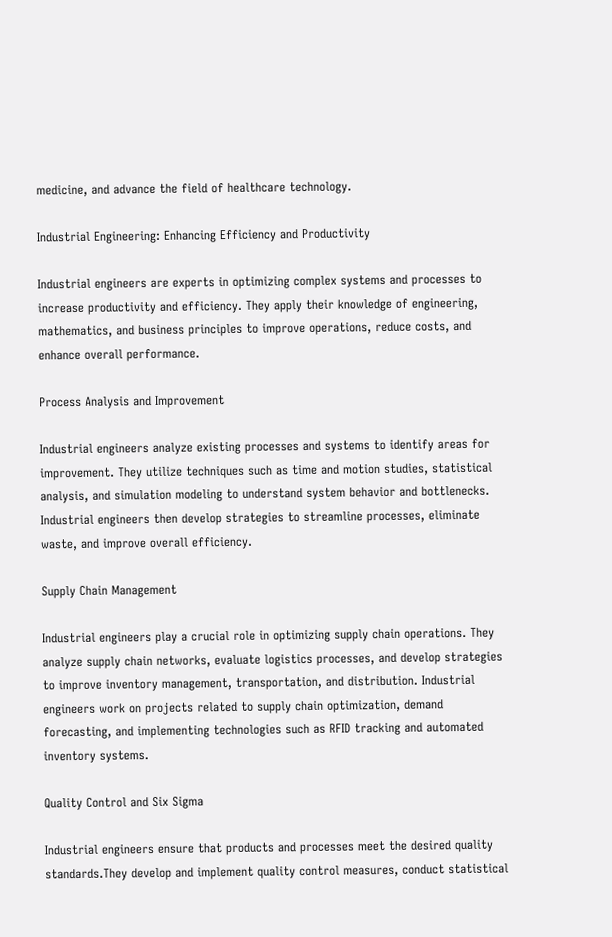medicine, and advance the field of healthcare technology.

Industrial Engineering: Enhancing Efficiency and Productivity

Industrial engineers are experts in optimizing complex systems and processes to increase productivity and efficiency. They apply their knowledge of engineering, mathematics, and business principles to improve operations, reduce costs, and enhance overall performance.

Process Analysis and Improvement

Industrial engineers analyze existing processes and systems to identify areas for improvement. They utilize techniques such as time and motion studies, statistical analysis, and simulation modeling to understand system behavior and bottlenecks. Industrial engineers then develop strategies to streamline processes, eliminate waste, and improve overall efficiency.

Supply Chain Management

Industrial engineers play a crucial role in optimizing supply chain operations. They analyze supply chain networks, evaluate logistics processes, and develop strategies to improve inventory management, transportation, and distribution. Industrial engineers work on projects related to supply chain optimization, demand forecasting, and implementing technologies such as RFID tracking and automated inventory systems.

Quality Control and Six Sigma

Industrial engineers ensure that products and processes meet the desired quality standards.They develop and implement quality control measures, conduct statistical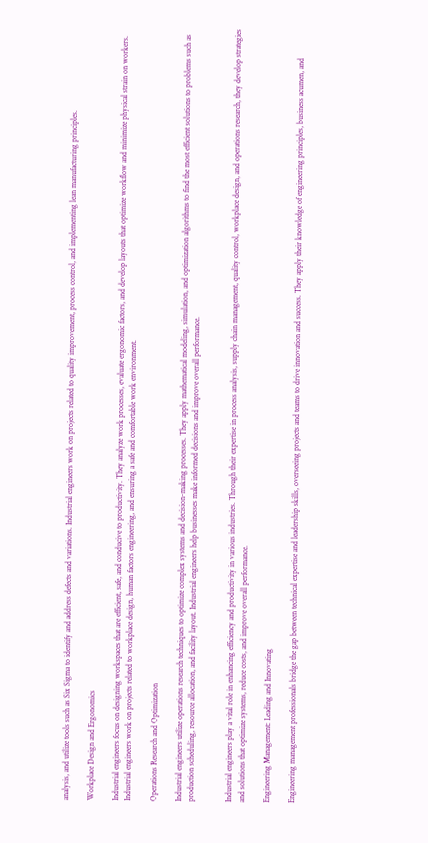analysis, and utilize tools such as Six Sigma to identify and address defects and variations. Industrial engineers work on projects related to quality improvement, process control, and implementing lean manufacturing principles.

Workplace Design and Ergonomics

Industrial engineers focus on designing workspaces that are efficient, safe, and conducive to productivity. They analyze work processes, evaluate ergonomic factors, and develop layouts that optimize workflow and minimize physical strain on workers. Industrial engineers work on projects related to workplace design, human factors engineering, and ensuring a safe and comfortable work environment.

Operations Research and Optimization

Industrial engineers utilize operations research techniques to optimize complex systems and decision-making processes. They apply mathematical modeling, simulation, and optimization algorithms to find the most efficient solutions to problems such as production scheduling, resource allocation, and facility layout. Industrial engineers help businesses make informed decisions and improve overall performance.


Industrial engineers play a vital role in enhancing efficiency and productivity in various industries. Through their expertise in process analysis, supply chain management, quality control, workplace design, and operations research, they develop strategies and solutions that optimize systems, reduce costs, and improve overall performance.

Engineering Management: Leading and Innovating

Engineering management professionals bridge the gap between technical expertise and leadership skills, overseeing projects and teams to drive innovation and success. They apply their knowledge of engineering principles, business acumen, and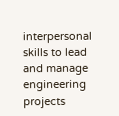interpersonal skills to lead and manage engineering projects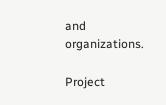and organizations.

Project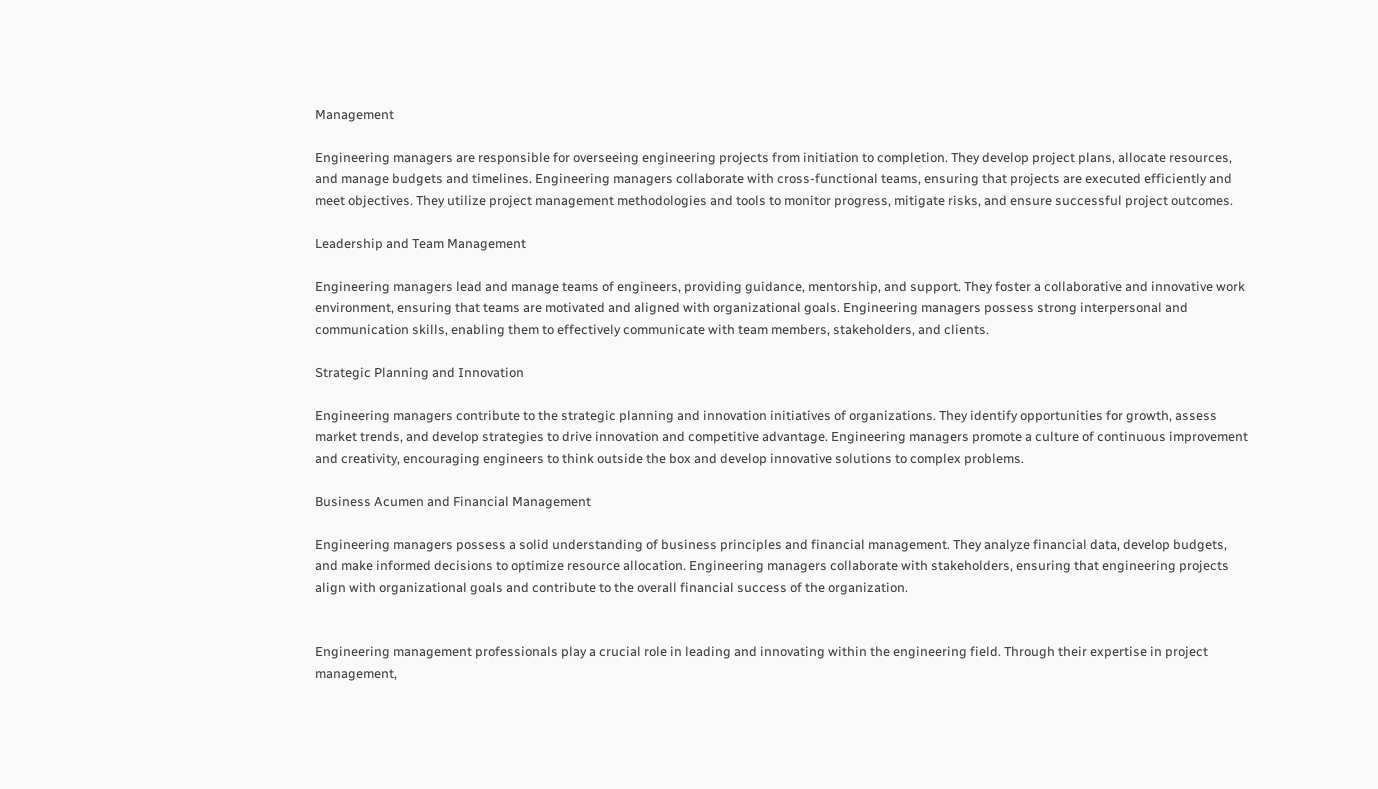Management

Engineering managers are responsible for overseeing engineering projects from initiation to completion. They develop project plans, allocate resources, and manage budgets and timelines. Engineering managers collaborate with cross-functional teams, ensuring that projects are executed efficiently and meet objectives. They utilize project management methodologies and tools to monitor progress, mitigate risks, and ensure successful project outcomes.

Leadership and Team Management

Engineering managers lead and manage teams of engineers, providing guidance, mentorship, and support. They foster a collaborative and innovative work environment, ensuring that teams are motivated and aligned with organizational goals. Engineering managers possess strong interpersonal and communication skills, enabling them to effectively communicate with team members, stakeholders, and clients.

Strategic Planning and Innovation

Engineering managers contribute to the strategic planning and innovation initiatives of organizations. They identify opportunities for growth, assess market trends, and develop strategies to drive innovation and competitive advantage. Engineering managers promote a culture of continuous improvement and creativity, encouraging engineers to think outside the box and develop innovative solutions to complex problems.

Business Acumen and Financial Management

Engineering managers possess a solid understanding of business principles and financial management. They analyze financial data, develop budgets, and make informed decisions to optimize resource allocation. Engineering managers collaborate with stakeholders, ensuring that engineering projects align with organizational goals and contribute to the overall financial success of the organization.


Engineering management professionals play a crucial role in leading and innovating within the engineering field. Through their expertise in project management,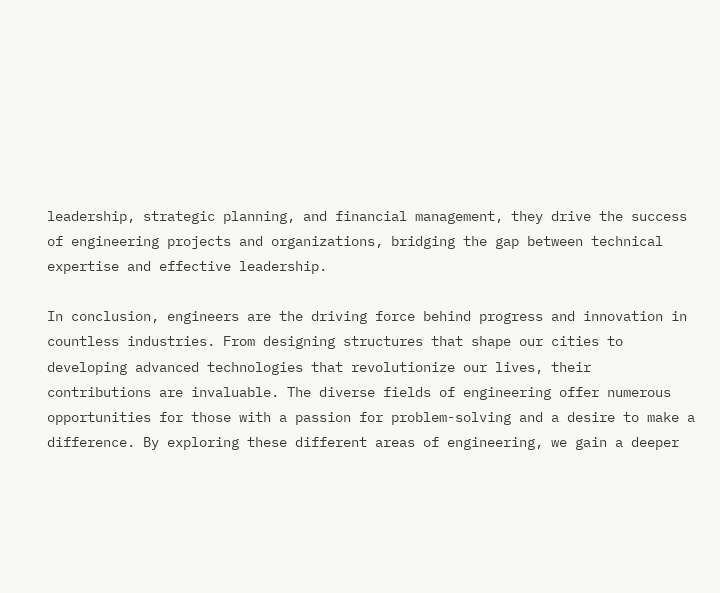leadership, strategic planning, and financial management, they drive the success of engineering projects and organizations, bridging the gap between technical expertise and effective leadership.

In conclusion, engineers are the driving force behind progress and innovation in countless industries. From designing structures that shape our cities to developing advanced technologies that revolutionize our lives, their contributions are invaluable. The diverse fields of engineering offer numerous opportunities for those with a passion for problem-solving and a desire to make a difference. By exploring these different areas of engineering, we gain a deeper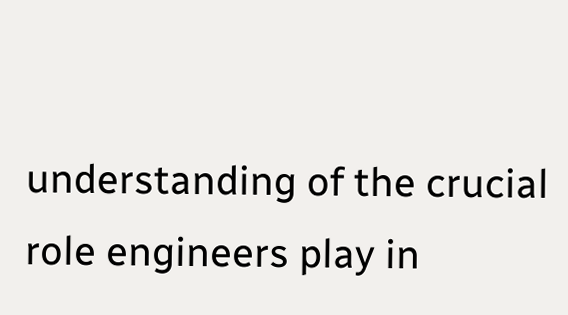understanding of the crucial role engineers play in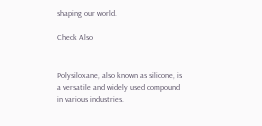shaping our world.

Check Also


Polysiloxane, also known as silicone, is a versatile and widely used compound in various industries.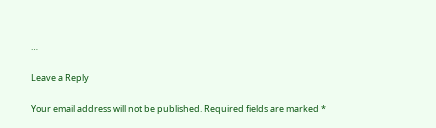…

Leave a Reply

Your email address will not be published. Required fields are marked *